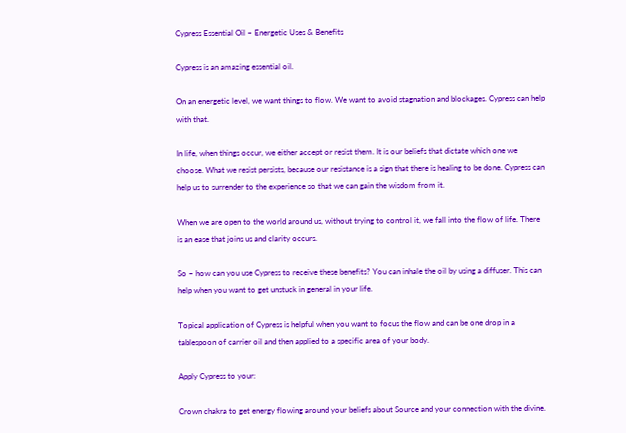Cypress Essential Oil – Energetic Uses & Benefits

Cypress is an amazing essential oil.

On an energetic level, we want things to flow. We want to avoid stagnation and blockages. Cypress can help with that.

In life, when things occur, we either accept or resist them. It is our beliefs that dictate which one we choose. What we resist persists, because our resistance is a sign that there is healing to be done. Cypress can help us to surrender to the experience so that we can gain the wisdom from it.

When we are open to the world around us, without trying to control it, we fall into the flow of life. There is an ease that joins us and clarity occurs.

So – how can you use Cypress to receive these benefits? You can inhale the oil by using a diffuser. This can help when you want to get unstuck in general in your life.

Topical application of Cypress is helpful when you want to focus the flow and can be one drop in a tablespoon of carrier oil and then applied to a specific area of your body.

Apply Cypress to your:

Crown chakra to get energy flowing around your beliefs about Source and your connection with the divine.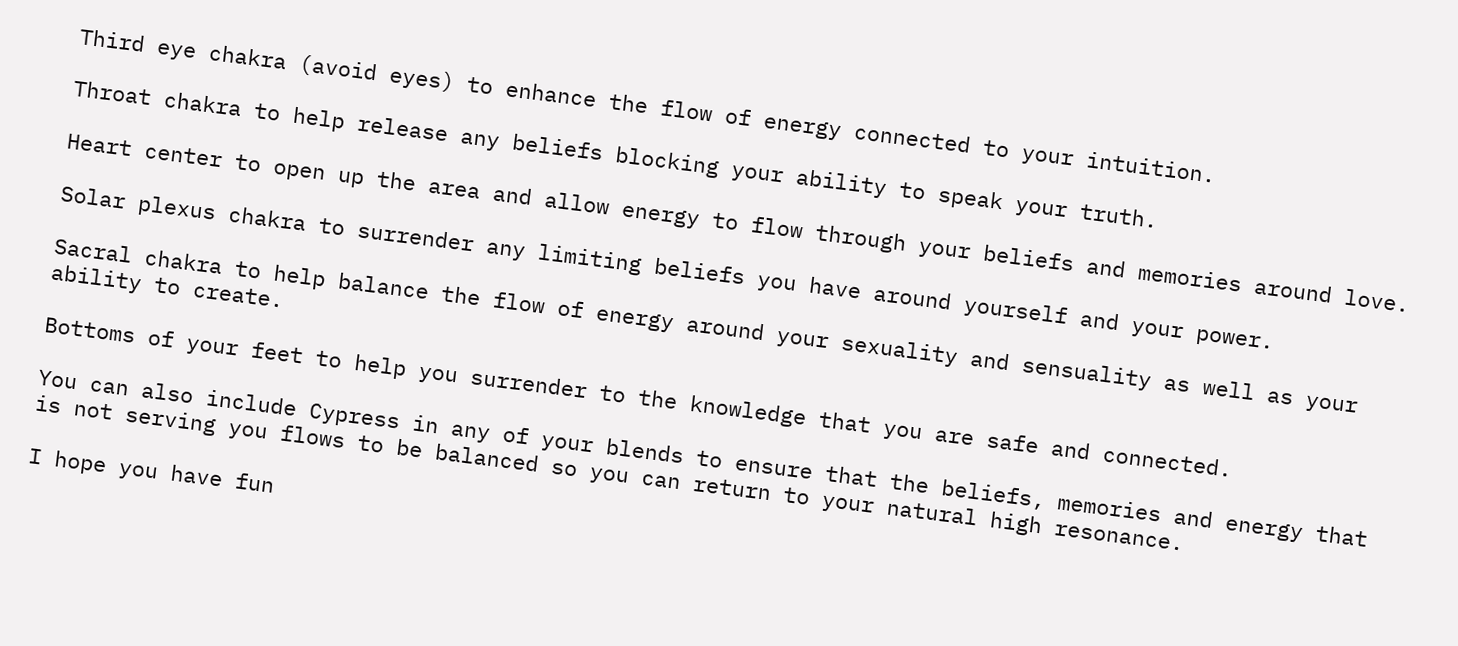Third eye chakra (avoid eyes) to enhance the flow of energy connected to your intuition.

Throat chakra to help release any beliefs blocking your ability to speak your truth.

Heart center to open up the area and allow energy to flow through your beliefs and memories around love.

Solar plexus chakra to surrender any limiting beliefs you have around yourself and your power.

Sacral chakra to help balance the flow of energy around your sexuality and sensuality as well as your ability to create.

Bottoms of your feet to help you surrender to the knowledge that you are safe and connected.

You can also include Cypress in any of your blends to ensure that the beliefs, memories and energy that is not serving you flows to be balanced so you can return to your natural high resonance.

I hope you have fun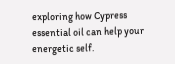exploring how Cypress essential oil can help your energetic self.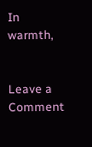In warmth,


Leave a Comment